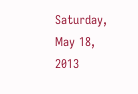Saturday, May 18, 2013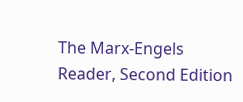The Marx-Engels Reader, Second Edition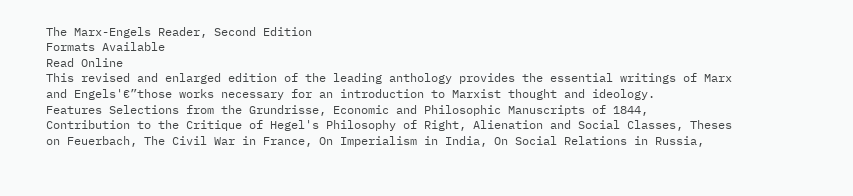The Marx-Engels Reader, Second Edition
Formats Available
Read Online
This revised and enlarged edition of the leading anthology provides the essential writings of Marx and Engels'€”those works necessary for an introduction to Marxist thought and ideology.
Features Selections from the Grundrisse, Economic and Philosophic Manuscripts of 1844, Contribution to the Critique of Hegel's Philosophy of Right, Alienation and Social Classes, Theses on Feuerbach, The Civil War in France, On Imperialism in India, On Social Relations in Russia,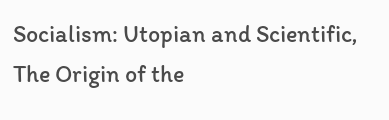Socialism: Utopian and Scientific, The Origin of the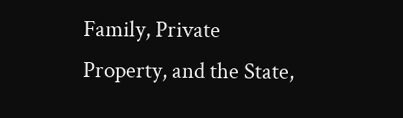Family, Private Property, and the State,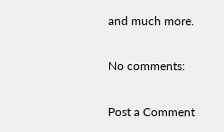and much more.

No comments:

Post a Comment